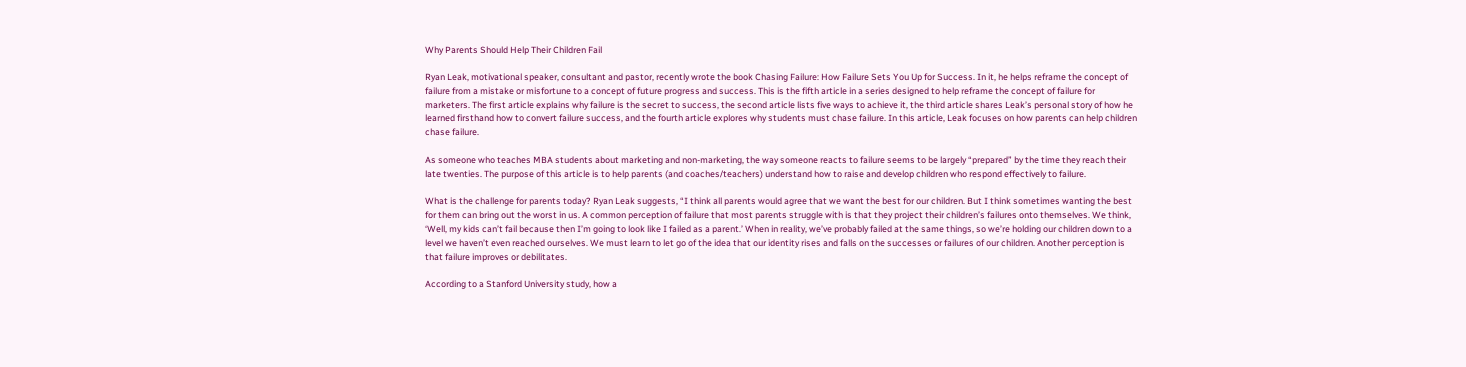Why Parents Should Help Their Children Fail

Ryan Leak, motivational speaker, consultant and pastor, recently wrote the book Chasing Failure: How Failure Sets You Up for Success. In it, he helps reframe the concept of failure from a mistake or misfortune to a concept of future progress and success. This is the fifth article in a series designed to help reframe the concept of failure for marketers. The first article explains why failure is the secret to success, the second article lists five ways to achieve it, the third article shares Leak’s personal story of how he learned firsthand how to convert failure success, and the fourth article explores why students must chase failure. In this article, Leak focuses on how parents can help children chase failure.

As someone who teaches MBA students about marketing and non-marketing, the way someone reacts to failure seems to be largely “prepared” by the time they reach their late twenties. The purpose of this article is to help parents (and coaches/teachers) understand how to raise and develop children who respond effectively to failure.

What is the challenge for parents today? Ryan Leak suggests, “I think all parents would agree that we want the best for our children. But I think sometimes wanting the best for them can bring out the worst in us. A common perception of failure that most parents struggle with is that they project their children’s failures onto themselves. We think, ‘Well, my kids can’t fail because then I’m going to look like I failed as a parent.’ When in reality, we’ve probably failed at the same things, so we’re holding our children down to a level we haven’t even reached ourselves. We must learn to let go of the idea that our identity rises and falls on the successes or failures of our children. Another perception is that failure improves or debilitates.

According to a Stanford University study, how a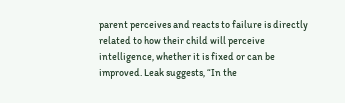parent perceives and reacts to failure is directly related to how their child will perceive intelligence, whether it is fixed or can be improved. Leak suggests, “In the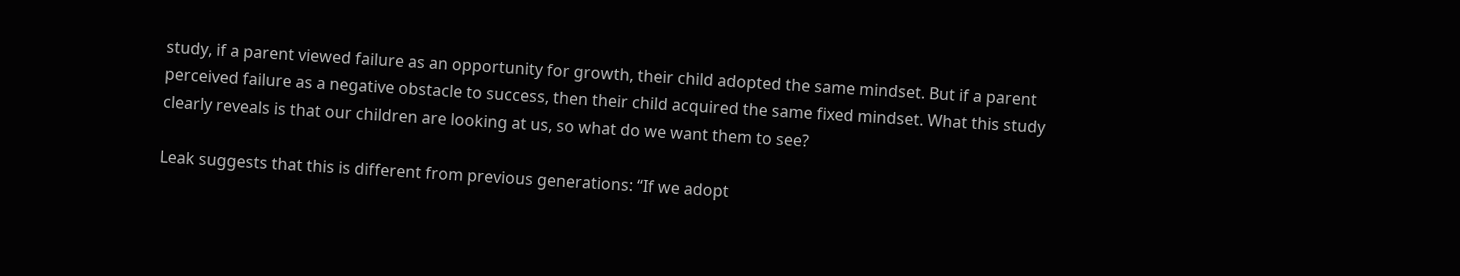study, if a parent viewed failure as an opportunity for growth, their child adopted the same mindset. But if a parent perceived failure as a negative obstacle to success, then their child acquired the same fixed mindset. What this study clearly reveals is that our children are looking at us, so what do we want them to see?

Leak suggests that this is different from previous generations: “If we adopt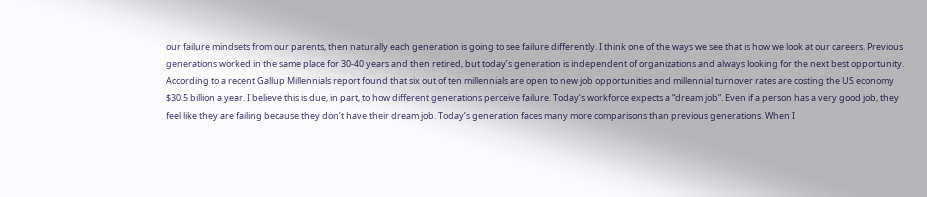our failure mindsets from our parents, then naturally each generation is going to see failure differently. I think one of the ways we see that is how we look at our careers. Previous generations worked in the same place for 30-40 years and then retired, but today’s generation is independent of organizations and always looking for the next best opportunity. According to a recent Gallup Millennials report found that six out of ten millennials are open to new job opportunities and millennial turnover rates are costing the US economy $30.5 billion a year. I believe this is due, in part, to how different generations perceive failure. Today’s workforce expects a “dream job”. Even if a person has a very good job, they feel like they are failing because they don’t have their dream job. Today’s generation faces many more comparisons than previous generations. When I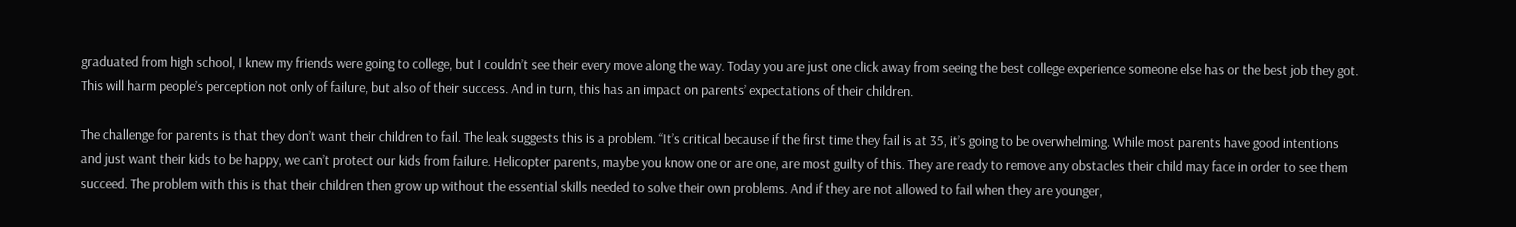graduated from high school, I knew my friends were going to college, but I couldn’t see their every move along the way. Today you are just one click away from seeing the best college experience someone else has or the best job they got. This will harm people’s perception not only of failure, but also of their success. And in turn, this has an impact on parents’ expectations of their children.

The challenge for parents is that they don’t want their children to fail. The leak suggests this is a problem. “It’s critical because if the first time they fail is at 35, it’s going to be overwhelming. While most parents have good intentions and just want their kids to be happy, we can’t protect our kids from failure. Helicopter parents, maybe you know one or are one, are most guilty of this. They are ready to remove any obstacles their child may face in order to see them succeed. The problem with this is that their children then grow up without the essential skills needed to solve their own problems. And if they are not allowed to fail when they are younger,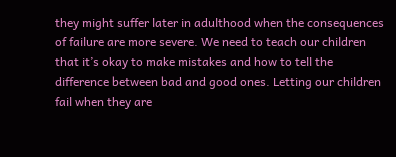they might suffer later in adulthood when the consequences of failure are more severe. We need to teach our children that it’s okay to make mistakes and how to tell the difference between bad and good ones. Letting our children fail when they are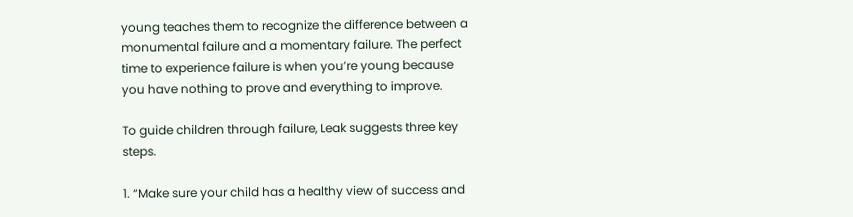young teaches them to recognize the difference between a monumental failure and a momentary failure. The perfect time to experience failure is when you’re young because you have nothing to prove and everything to improve.

To guide children through failure, Leak suggests three key steps.

1. “Make sure your child has a healthy view of success and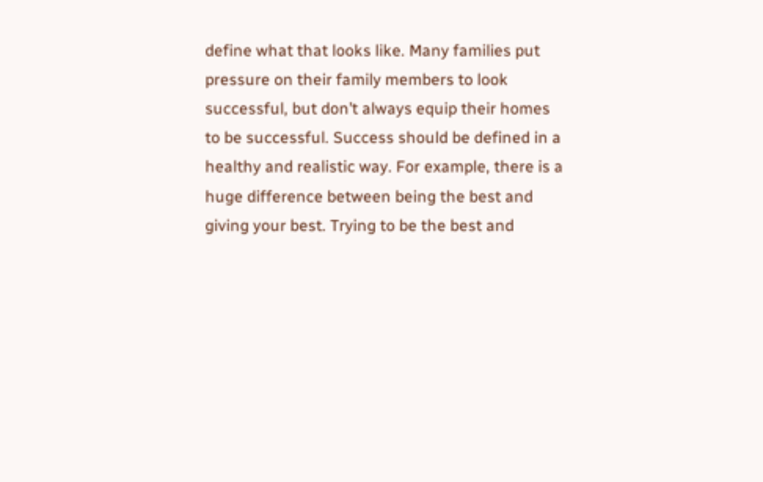define what that looks like. Many families put pressure on their family members to look successful, but don’t always equip their homes to be successful. Success should be defined in a healthy and realistic way. For example, there is a huge difference between being the best and giving your best. Trying to be the best and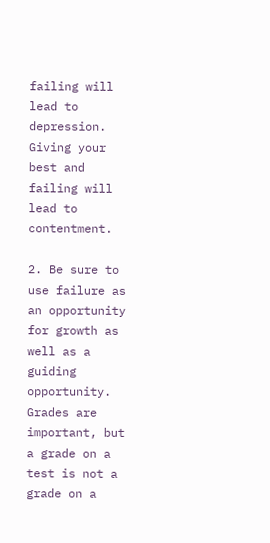failing will lead to depression. Giving your best and failing will lead to contentment.

2. Be sure to use failure as an opportunity for growth as well as a guiding opportunity. Grades are important, but a grade on a test is not a grade on a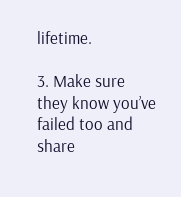lifetime.

3. Make sure they know you’ve failed too and share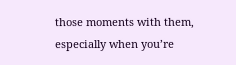those moments with them, especially when you’re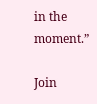in the moment.”

Join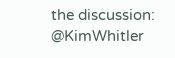the discussion: @KimWhitler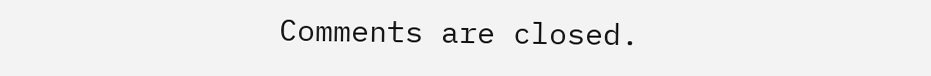Comments are closed.